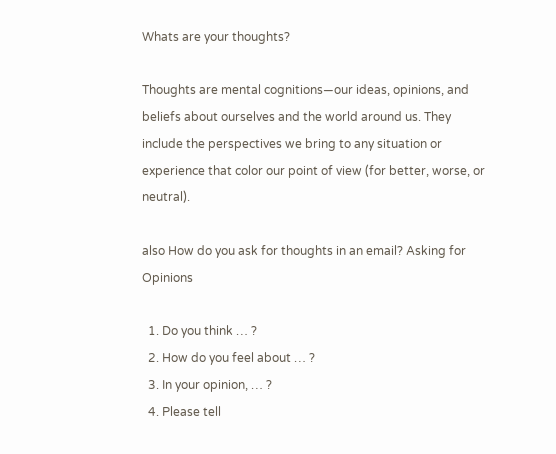Whats are your thoughts?

Thoughts are mental cognitions—our ideas, opinions, and beliefs about ourselves and the world around us. They include the perspectives we bring to any situation or experience that color our point of view (for better, worse, or neutral).

also How do you ask for thoughts in an email? Asking for Opinions

  1. Do you think … ?
  2. How do you feel about … ?
  3. In your opinion, … ?
  4. Please tell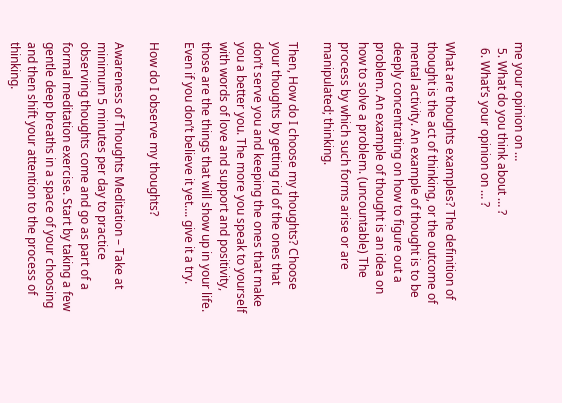me your opinion on …
  5. What do you think about … ?
  6. What’s your opinion on … ?

What are thoughts examples? The definition of thought is the act of thinking, or the outcome of mental activity. An example of thought is to be deeply concentrating on how to figure out a problem. An example of thought is an idea on how to solve a problem. (uncountable) The process by which such forms arise or are manipulated; thinking.

Then, How do I choose my thoughts? Choose your thoughts by getting rid of the ones that don’t serve you and keeping the ones that make you a better you. The more you speak to yourself with words of love and support and positivity, those are the things that will show up in your life. Even if you don’t believe it yet…. give it a try.

How do I observe my thoughts?

Awareness of Thoughts Meditation – Take at minimum 5 minutes per day to practice observing thoughts come and go as part of a formal meditation exercise. Start by taking a few gentle deep breaths in a space of your choosing and then shift your attention to the process of thinking.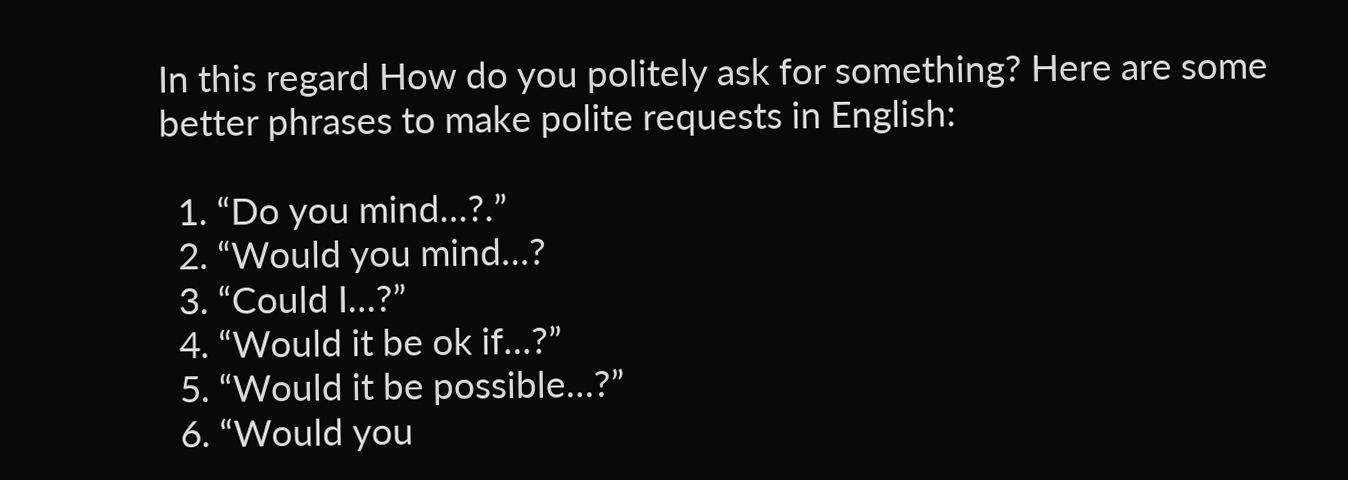In this regard How do you politely ask for something? Here are some better phrases to make polite requests in English:

  1. “Do you mind…?.”
  2. “Would you mind…?
  3. “Could I…?”
  4. “Would it be ok if…?”
  5. “Would it be possible…?”
  6. “Would you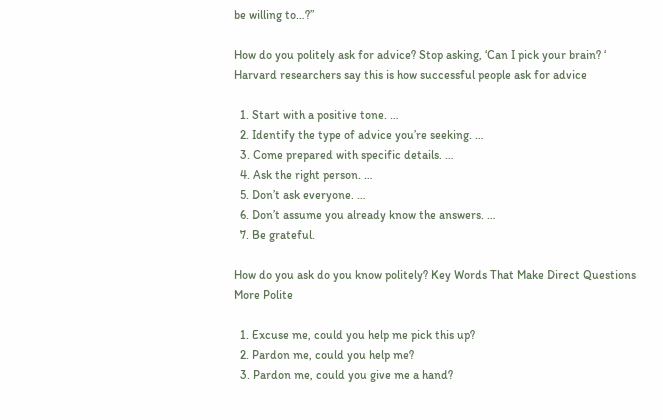be willing to…?”

How do you politely ask for advice? Stop asking, ‘Can I pick your brain? ‘ Harvard researchers say this is how successful people ask for advice

  1. Start with a positive tone. …
  2. Identify the type of advice you’re seeking. …
  3. Come prepared with specific details. …
  4. Ask the right person. …
  5. Don’t ask everyone. …
  6. Don’t assume you already know the answers. …
  7. Be grateful.

How do you ask do you know politely? Key Words That Make Direct Questions More Polite

  1. Excuse me, could you help me pick this up?
  2. Pardon me, could you help me?
  3. Pardon me, could you give me a hand?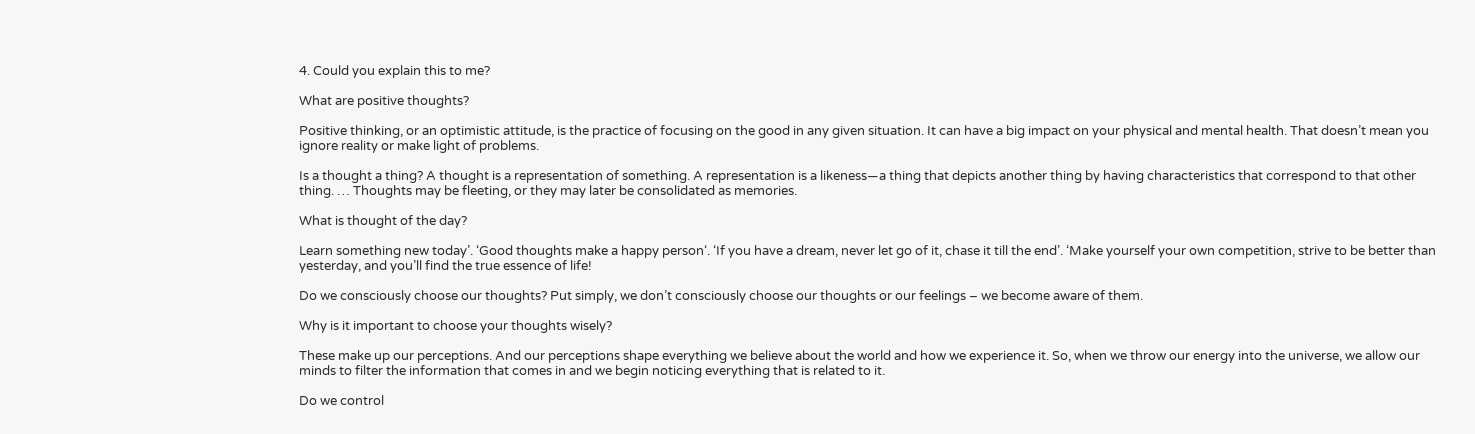4. Could you explain this to me?

What are positive thoughts?

Positive thinking, or an optimistic attitude, is the practice of focusing on the good in any given situation. It can have a big impact on your physical and mental health. That doesn’t mean you ignore reality or make light of problems.

Is a thought a thing? A thought is a representation of something. A representation is a likeness—a thing that depicts another thing by having characteristics that correspond to that other thing. … Thoughts may be fleeting, or they may later be consolidated as memories.

What is thought of the day?

Learn something new today’. ‘Good thoughts make a happy person‘. ‘If you have a dream, never let go of it, chase it till the end’. ‘Make yourself your own competition, strive to be better than yesterday, and you’ll find the true essence of life!

Do we consciously choose our thoughts? Put simply, we don’t consciously choose our thoughts or our feelings – we become aware of them.

Why is it important to choose your thoughts wisely?

These make up our perceptions. And our perceptions shape everything we believe about the world and how we experience it. So, when we throw our energy into the universe, we allow our minds to filter the information that comes in and we begin noticing everything that is related to it.

Do we control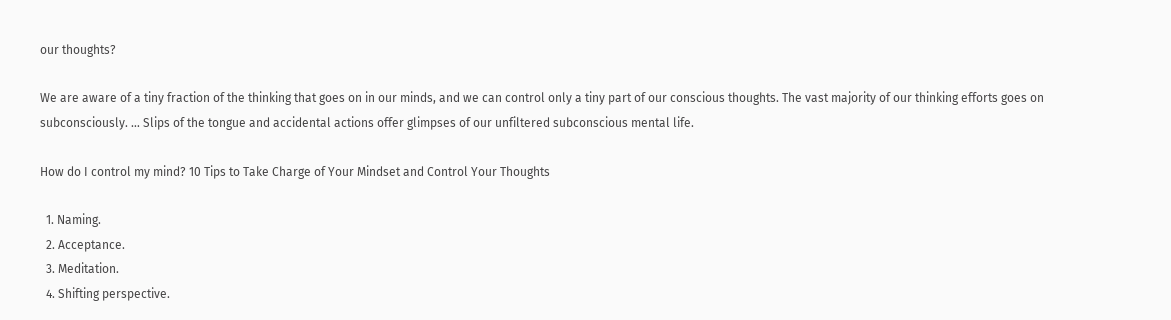our thoughts?

We are aware of a tiny fraction of the thinking that goes on in our minds, and we can control only a tiny part of our conscious thoughts. The vast majority of our thinking efforts goes on subconsciously. … Slips of the tongue and accidental actions offer glimpses of our unfiltered subconscious mental life.

How do I control my mind? 10 Tips to Take Charge of Your Mindset and Control Your Thoughts

  1. Naming.
  2. Acceptance.
  3. Meditation.
  4. Shifting perspective.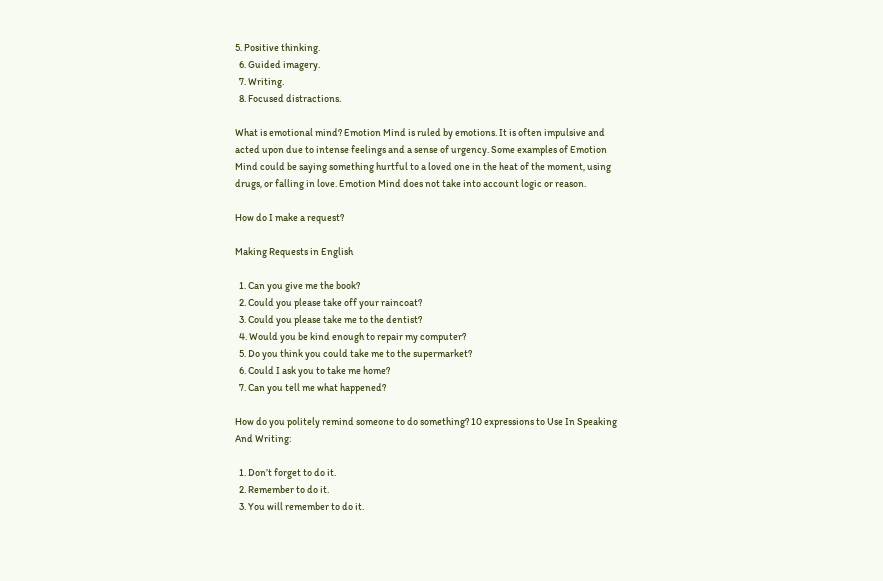5. Positive thinking.
  6. Guided imagery.
  7. Writing.
  8. Focused distractions.

What is emotional mind? Emotion Mind is ruled by emotions. It is often impulsive and acted upon due to intense feelings and a sense of urgency. Some examples of Emotion Mind could be saying something hurtful to a loved one in the heat of the moment, using drugs, or falling in love. Emotion Mind does not take into account logic or reason.

How do I make a request?

Making Requests in English

  1. Can you give me the book?
  2. Could you please take off your raincoat?
  3. Could you please take me to the dentist?
  4. Would you be kind enough to repair my computer?
  5. Do you think you could take me to the supermarket?
  6. Could I ask you to take me home?
  7. Can you tell me what happened?

How do you politely remind someone to do something? 10 expressions to Use In Speaking And Writing:

  1. Don’t forget to do it.
  2. Remember to do it.
  3. You will remember to do it.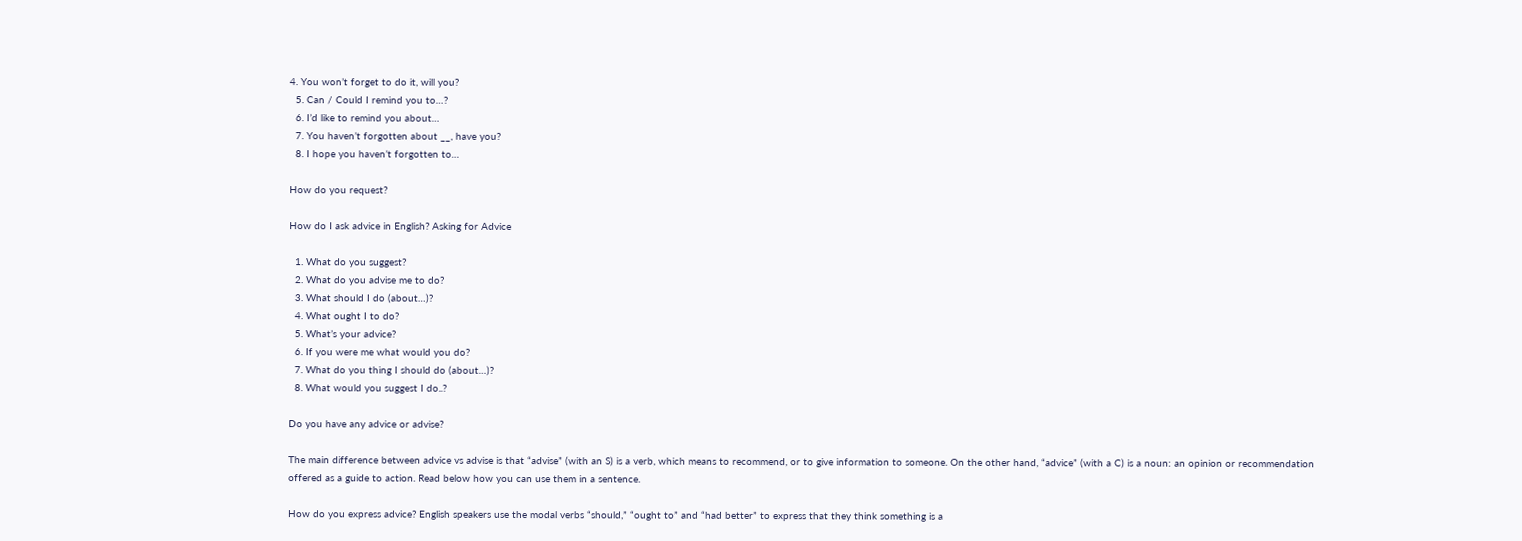4. You won’t forget to do it, will you?
  5. Can / Could I remind you to…?
  6. I’d like to remind you about…
  7. You haven’t forgotten about __, have you?
  8. I hope you haven’t forgotten to…

How do you request?

How do I ask advice in English? Asking for Advice

  1. What do you suggest?
  2. What do you advise me to do?
  3. What should I do (about…)?
  4. What ought I to do?
  5. What’s your advice?
  6. If you were me what would you do?
  7. What do you thing I should do (about…)?
  8. What would you suggest I do..?

Do you have any advice or advise?

The main difference between advice vs advise is that “advise” (with an S) is a verb, which means to recommend, or to give information to someone. On the other hand, “advice” (with a C) is a noun: an opinion or recommendation offered as a guide to action. Read below how you can use them in a sentence.

How do you express advice? English speakers use the modal verbs “should,” “ought to” and “had better” to express that they think something is a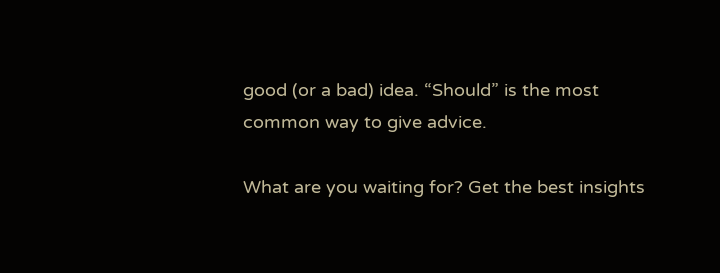good (or a bad) idea. “Should” is the most common way to give advice.

What are you waiting for? Get the best insights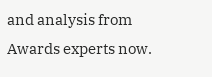and analysis from Awards experts now.